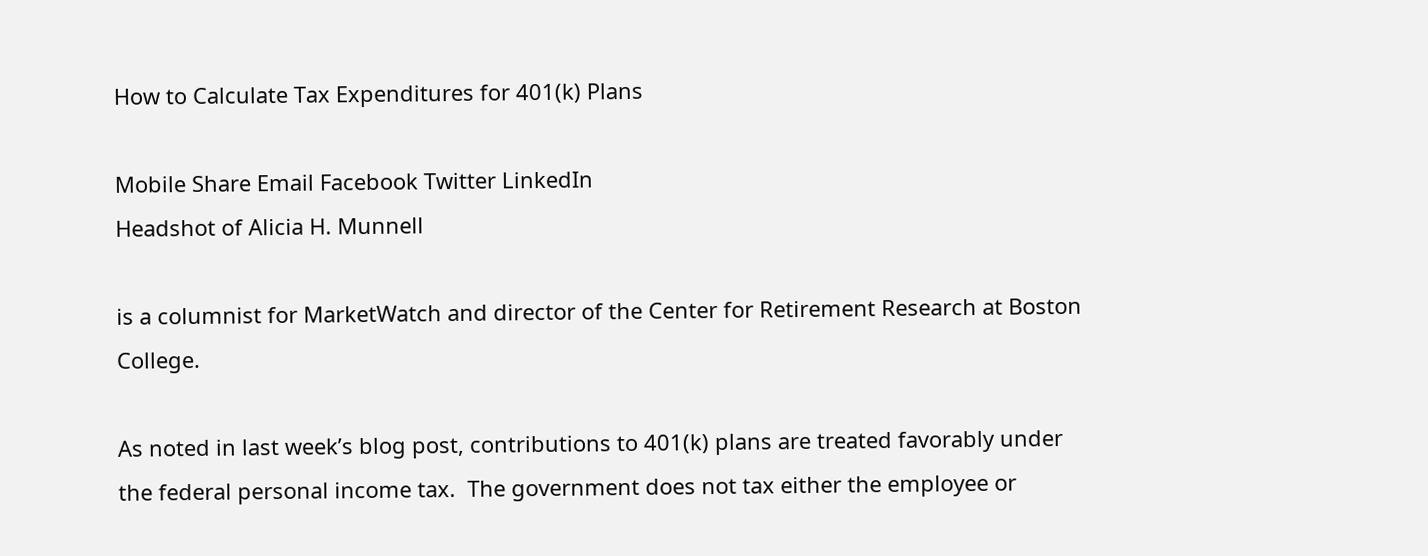How to Calculate Tax Expenditures for 401(k) Plans

Mobile Share Email Facebook Twitter LinkedIn
Headshot of Alicia H. Munnell

is a columnist for MarketWatch and director of the Center for Retirement Research at Boston College.

As noted in last week’s blog post, contributions to 401(k) plans are treated favorably under the federal personal income tax.  The government does not tax either the employee or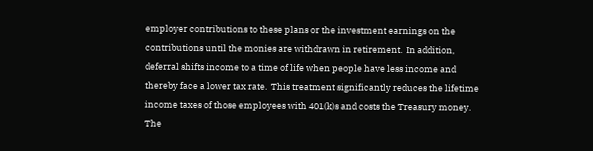employer contributions to these plans or the investment earnings on the contributions until the monies are withdrawn in retirement.  In addition, deferral shifts income to a time of life when people have less income and thereby face a lower tax rate.  This treatment significantly reduces the lifetime income taxes of those employees with 401(k)s and costs the Treasury money.  The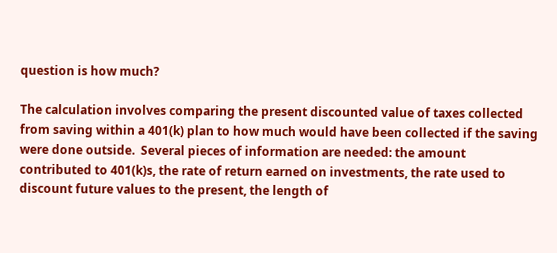question is how much?

The calculation involves comparing the present discounted value of taxes collected from saving within a 401(k) plan to how much would have been collected if the saving were done outside.  Several pieces of information are needed: the amount contributed to 401(k)s, the rate of return earned on investments, the rate used to discount future values to the present, the length of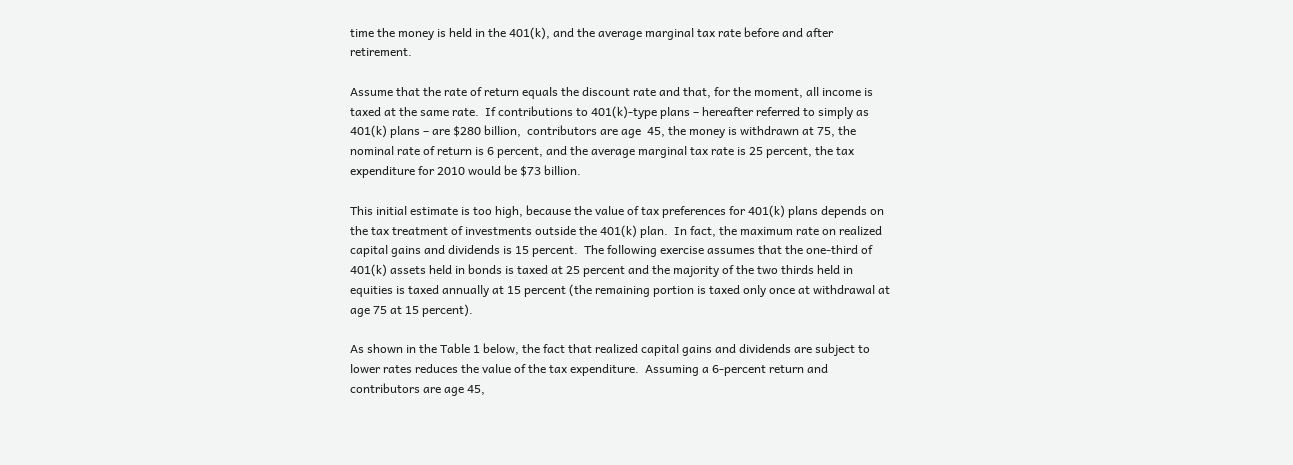time the money is held in the 401(k), and the average marginal tax rate before and after retirement.

Assume that the rate of return equals the discount rate and that, for the moment, all income is taxed at the same rate.  If contributions to 401(k)-type plans – hereafter referred to simply as 401(k) plans – are $280 billion,  contributors are age  45, the money is withdrawn at 75, the nominal rate of return is 6 percent, and the average marginal tax rate is 25 percent, the tax expenditure for 2010 would be $73 billion.

This initial estimate is too high, because the value of tax preferences for 401(k) plans depends on the tax treatment of investments outside the 401(k) plan.  In fact, the maximum rate on realized capital gains and dividends is 15 percent.  The following exercise assumes that the one-third of 401(k) assets held in bonds is taxed at 25 percent and the majority of the two thirds held in equities is taxed annually at 15 percent (the remaining portion is taxed only once at withdrawal at age 75 at 15 percent).

As shown in the Table 1 below, the fact that realized capital gains and dividends are subject to lower rates reduces the value of the tax expenditure.  Assuming a 6-percent return and contributors are age 45,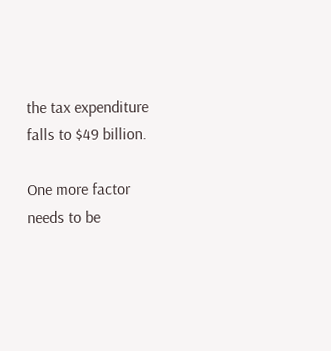the tax expenditure falls to $49 billion.

One more factor needs to be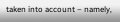taken into account – namely,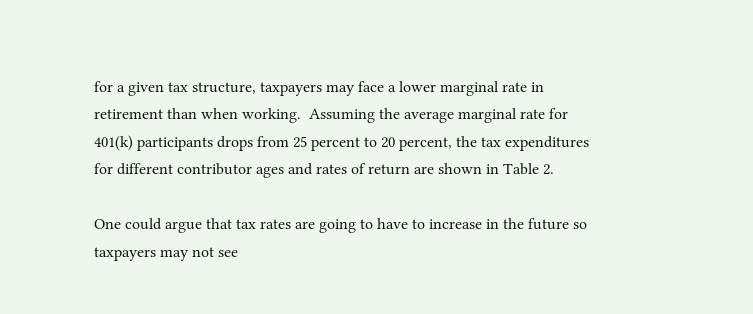for a given tax structure, taxpayers may face a lower marginal rate in retirement than when working.  Assuming the average marginal rate for 401(k) participants drops from 25 percent to 20 percent, the tax expenditures for different contributor ages and rates of return are shown in Table 2.

One could argue that tax rates are going to have to increase in the future so taxpayers may not see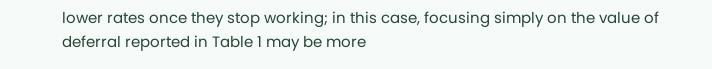lower rates once they stop working; in this case, focusing simply on the value of deferral reported in Table 1 may be more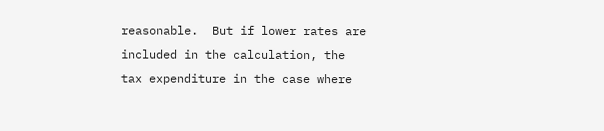reasonable.  But if lower rates are included in the calculation, the tax expenditure in the case where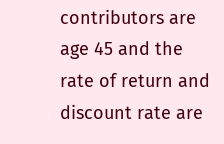contributors are age 45 and the rate of return and discount rate are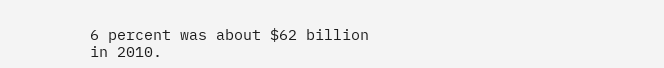6 percent was about $62 billion in 2010.